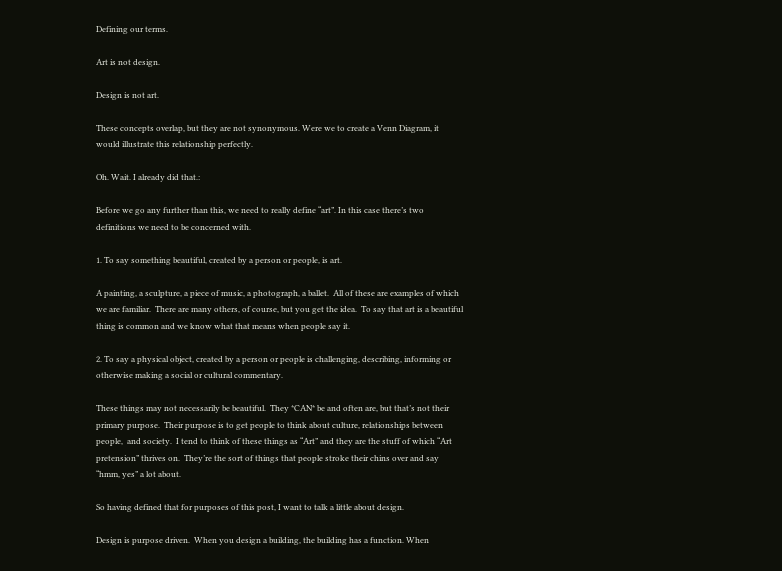Defining our terms.

Art is not design.

Design is not art.

These concepts overlap, but they are not synonymous. Were we to create a Venn Diagram, it would illustrate this relationship perfectly.

Oh. Wait. I already did that.:

Before we go any further than this, we need to really define “art”. In this case there’s two definitions we need to be concerned with.

1. To say something beautiful, created by a person or people, is art.

A painting, a sculpture, a piece of music, a photograph, a ballet.  All of these are examples of which we are familiar.  There are many others, of course, but you get the idea.  To say that art is a beautiful thing is common and we know what that means when people say it.

2. To say a physical object, created by a person or people is challenging, describing, informing or otherwise making a social or cultural commentary.

These things may not necessarily be beautiful.  They *CAN* be and often are, but that’s not their primary purpose.  Their purpose is to get people to think about culture, relationships between people,  and society.  I tend to think of these things as “Art” and they are the stuff of which “Art pretension” thrives on.  They’re the sort of things that people stroke their chins over and say “hmm, yes” a lot about.

So having defined that for purposes of this post, I want to talk a little about design.

Design is purpose driven.  When you design a building, the building has a function. When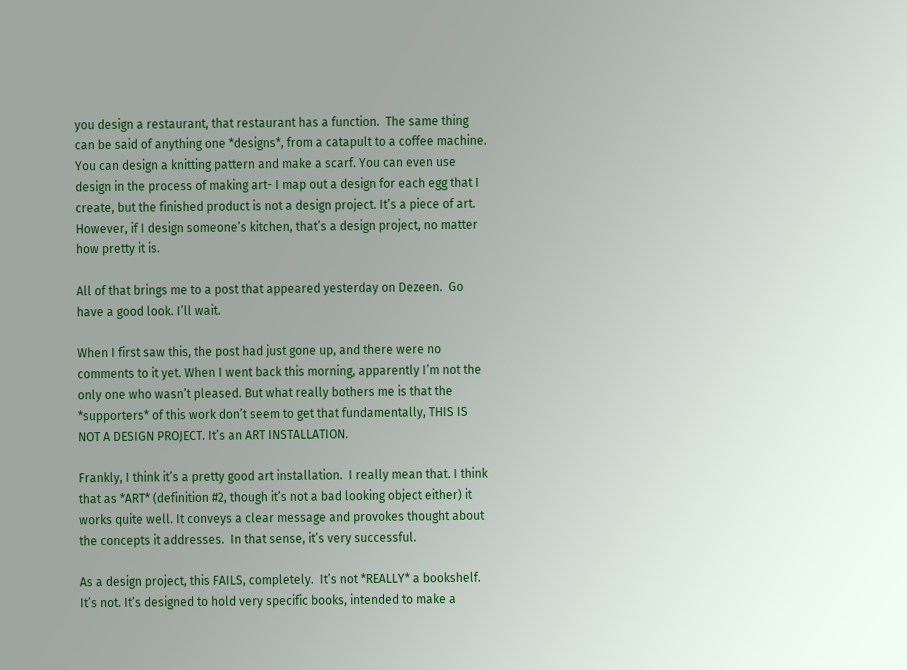you design a restaurant, that restaurant has a function.  The same thing can be said of anything one *designs*, from a catapult to a coffee machine.  You can design a knitting pattern and make a scarf. You can even use design in the process of making art- I map out a design for each egg that I create, but the finished product is not a design project. It’s a piece of art.  However, if I design someone’s kitchen, that’s a design project, no matter how pretty it is.

All of that brings me to a post that appeared yesterday on Dezeen.  Go have a good look. I’ll wait.

When I first saw this, the post had just gone up, and there were no comments to it yet. When I went back this morning, apparently I’m not the only one who wasn’t pleased. But what really bothers me is that the *supporters* of this work don’t seem to get that fundamentally, THIS IS NOT A DESIGN PROJECT. It’s an ART INSTALLATION.

Frankly, I think it’s a pretty good art installation.  I really mean that. I think that as *ART* (definition #2, though it’s not a bad looking object either) it works quite well. It conveys a clear message and provokes thought about the concepts it addresses.  In that sense, it’s very successful.

As a design project, this FAILS, completely.  It’s not *REALLY* a bookshelf.  It’s not. It’s designed to hold very specific books, intended to make a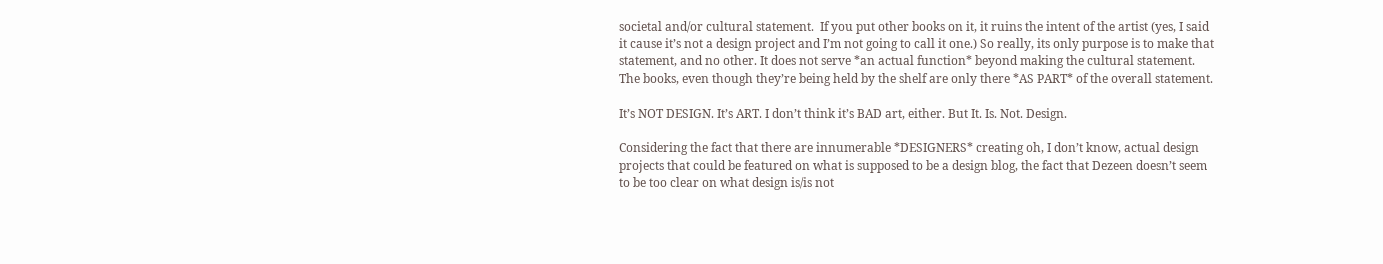societal and/or cultural statement.  If you put other books on it, it ruins the intent of the artist (yes, I said it cause it’s not a design project and I’m not going to call it one.) So really, its only purpose is to make that statement, and no other. It does not serve *an actual function* beyond making the cultural statement.  The books, even though they’re being held by the shelf are only there *AS PART* of the overall statement.

It’s NOT DESIGN. It’s ART. I don’t think it’s BAD art, either. But It. Is. Not. Design.

Considering the fact that there are innumerable *DESIGNERS* creating oh, I don’t know, actual design projects that could be featured on what is supposed to be a design blog, the fact that Dezeen doesn’t seem to be too clear on what design is/is not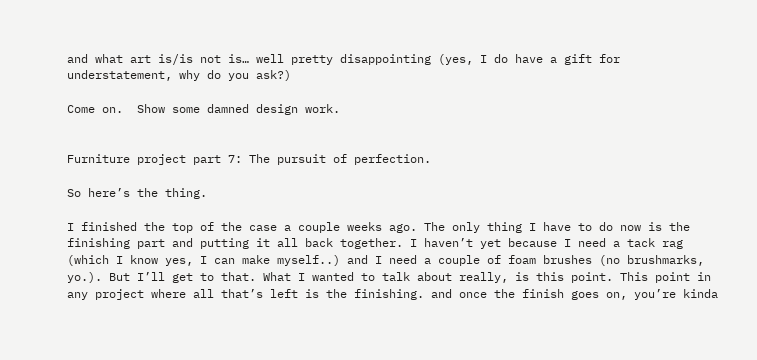and what art is/is not is… well pretty disappointing (yes, I do have a gift for understatement, why do you ask?)

Come on.  Show some damned design work.


Furniture project part 7: The pursuit of perfection.

So here’s the thing.

I finished the top of the case a couple weeks ago. The only thing I have to do now is the finishing part and putting it all back together. I haven’t yet because I need a tack rag (which I know yes, I can make myself..) and I need a couple of foam brushes (no brushmarks, yo.). But I’ll get to that. What I wanted to talk about really, is this point. This point in any project where all that’s left is the finishing. and once the finish goes on, you’re kinda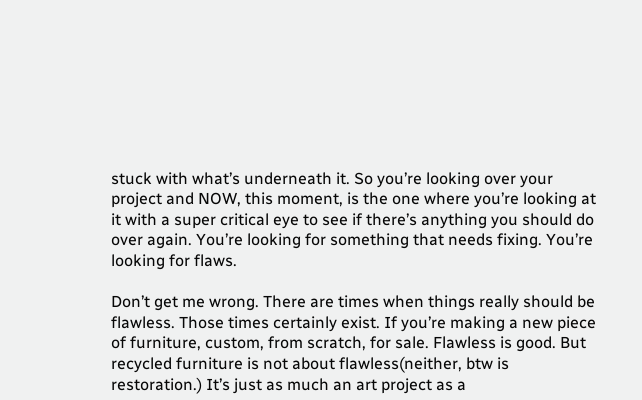stuck with what’s underneath it. So you’re looking over your project and NOW, this moment, is the one where you’re looking at it with a super critical eye to see if there’s anything you should do over again. You’re looking for something that needs fixing. You’re looking for flaws.

Don’t get me wrong. There are times when things really should be flawless. Those times certainly exist. If you’re making a new piece of furniture, custom, from scratch, for sale. Flawless is good. But recycled furniture is not about flawless(neither, btw is restoration.) It’s just as much an art project as a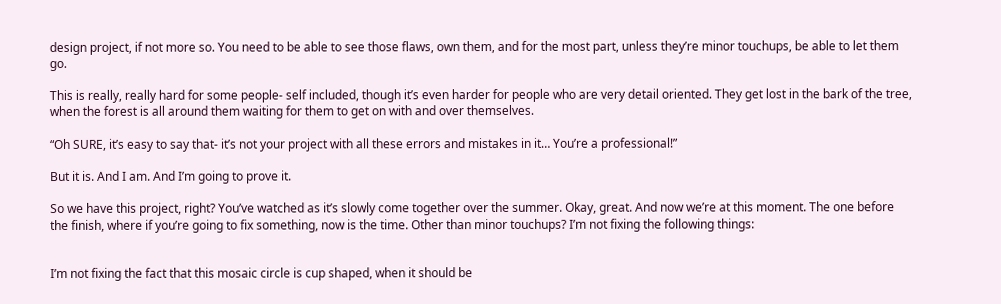design project, if not more so. You need to be able to see those flaws, own them, and for the most part, unless they’re minor touchups, be able to let them go.

This is really, really hard for some people- self included, though it’s even harder for people who are very detail oriented. They get lost in the bark of the tree, when the forest is all around them waiting for them to get on with and over themselves.

“Oh SURE, it’s easy to say that- it’s not your project with all these errors and mistakes in it… You’re a professional!”

But it is. And I am. And I’m going to prove it.

So we have this project, right? You’ve watched as it’s slowly come together over the summer. Okay, great. And now we’re at this moment. The one before the finish, where if you’re going to fix something, now is the time. Other than minor touchups? I’m not fixing the following things:


I’m not fixing the fact that this mosaic circle is cup shaped, when it should be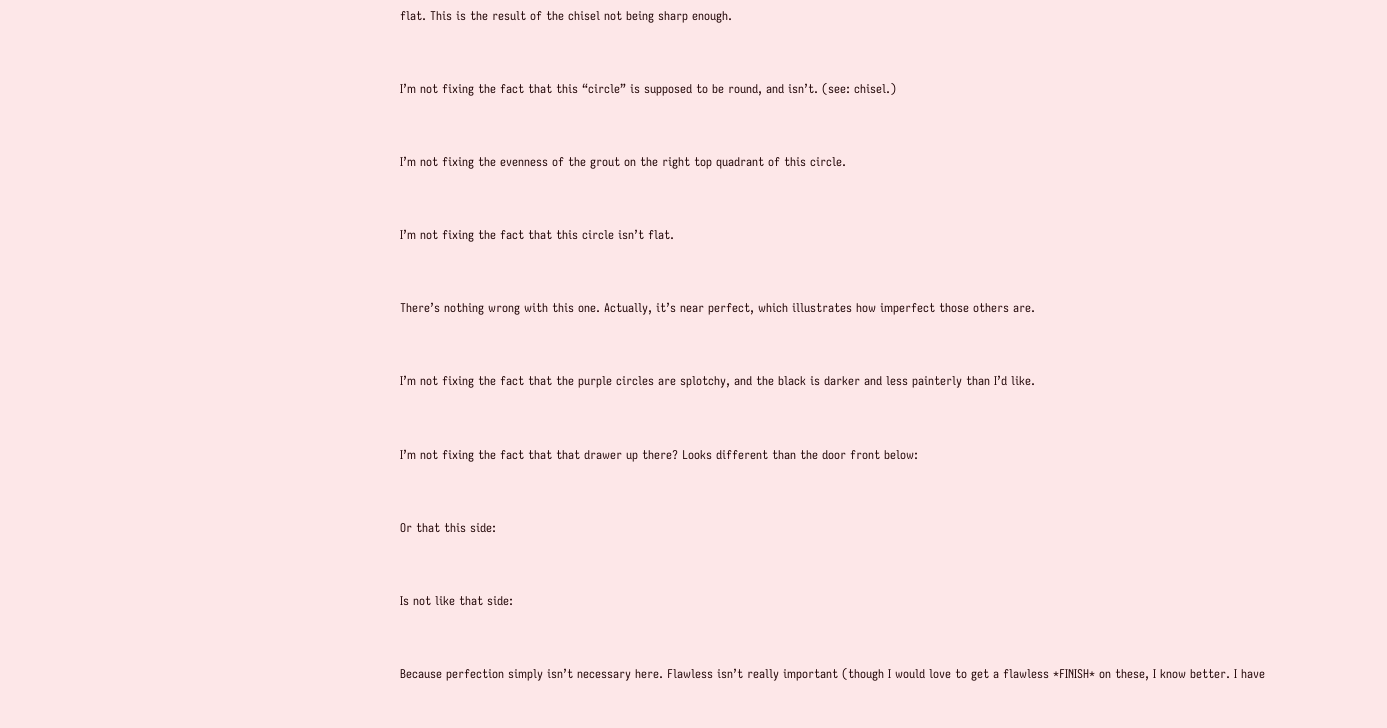flat. This is the result of the chisel not being sharp enough.


I’m not fixing the fact that this “circle” is supposed to be round, and isn’t. (see: chisel.)


I’m not fixing the evenness of the grout on the right top quadrant of this circle.


I’m not fixing the fact that this circle isn’t flat.


There’s nothing wrong with this one. Actually, it’s near perfect, which illustrates how imperfect those others are.


I’m not fixing the fact that the purple circles are splotchy, and the black is darker and less painterly than I’d like.


I’m not fixing the fact that that drawer up there? Looks different than the door front below:


Or that this side:


Is not like that side:


Because perfection simply isn’t necessary here. Flawless isn’t really important (though I would love to get a flawless *FINISH* on these, I know better. I have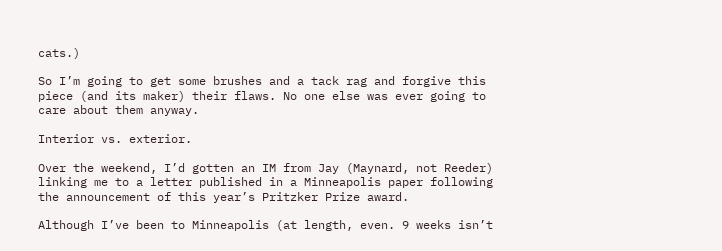cats.)

So I’m going to get some brushes and a tack rag and forgive this piece (and its maker) their flaws. No one else was ever going to care about them anyway.

Interior vs. exterior.

Over the weekend, I’d gotten an IM from Jay (Maynard, not Reeder) linking me to a letter published in a Minneapolis paper following the announcement of this year’s Pritzker Prize award.

Although I’ve been to Minneapolis (at length, even. 9 weeks isn’t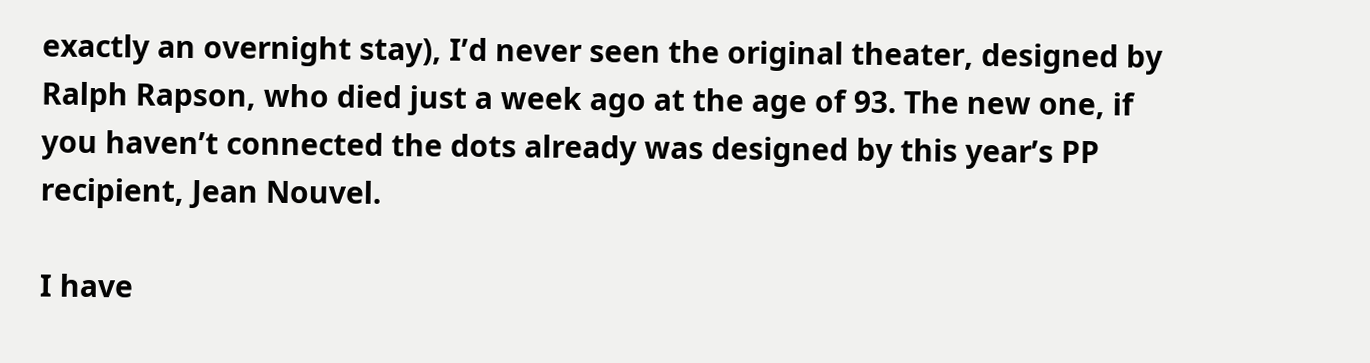exactly an overnight stay), I’d never seen the original theater, designed by Ralph Rapson, who died just a week ago at the age of 93. The new one, if you haven’t connected the dots already was designed by this year’s PP recipient, Jean Nouvel.

I have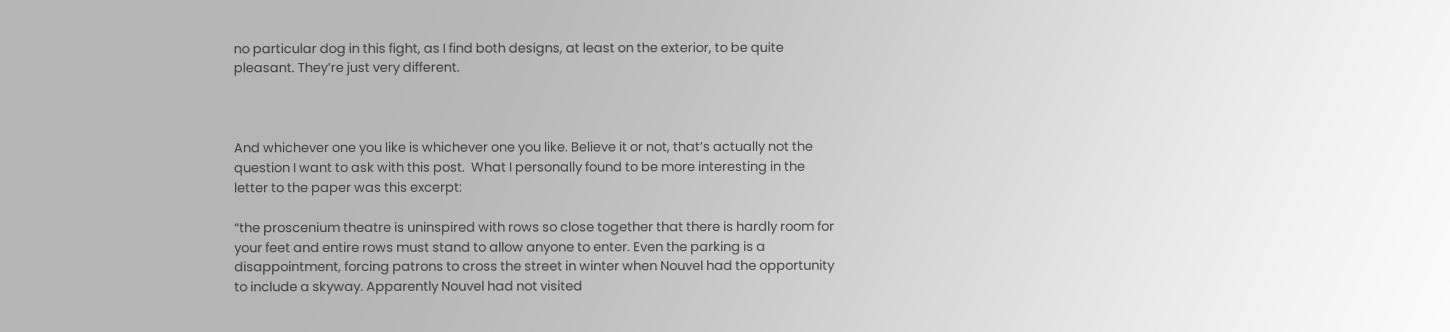no particular dog in this fight, as I find both designs, at least on the exterior, to be quite pleasant. They’re just very different.



And whichever one you like is whichever one you like. Believe it or not, that’s actually not the question I want to ask with this post.  What I personally found to be more interesting in the letter to the paper was this excerpt:

“the proscenium theatre is uninspired with rows so close together that there is hardly room for your feet and entire rows must stand to allow anyone to enter. Even the parking is a disappointment, forcing patrons to cross the street in winter when Nouvel had the opportunity to include a skyway. Apparently Nouvel had not visited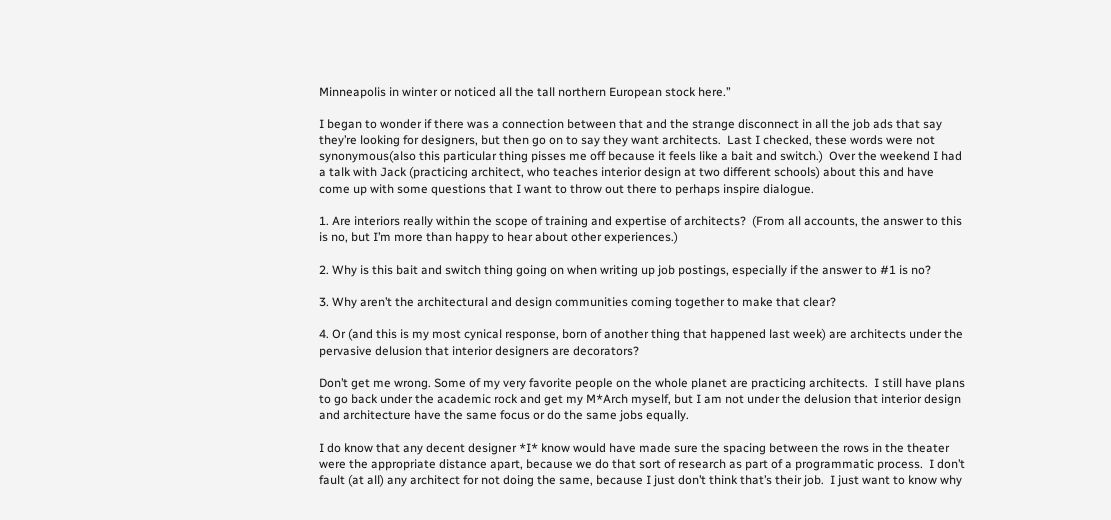Minneapolis in winter or noticed all the tall northern European stock here.”

I began to wonder if there was a connection between that and the strange disconnect in all the job ads that say they’re looking for designers, but then go on to say they want architects.  Last I checked, these words were not synonymous(also this particular thing pisses me off because it feels like a bait and switch.)  Over the weekend I had a talk with Jack (practicing architect, who teaches interior design at two different schools) about this and have come up with some questions that I want to throw out there to perhaps inspire dialogue.

1. Are interiors really within the scope of training and expertise of architects?  (From all accounts, the answer to this is no, but I’m more than happy to hear about other experiences.)

2. Why is this bait and switch thing going on when writing up job postings, especially if the answer to #1 is no?

3. Why aren’t the architectural and design communities coming together to make that clear?

4. Or (and this is my most cynical response, born of another thing that happened last week) are architects under the pervasive delusion that interior designers are decorators?

Don’t get me wrong. Some of my very favorite people on the whole planet are practicing architects.  I still have plans to go back under the academic rock and get my M*Arch myself, but I am not under the delusion that interior design and architecture have the same focus or do the same jobs equally.

I do know that any decent designer *I* know would have made sure the spacing between the rows in the theater were the appropriate distance apart, because we do that sort of research as part of a programmatic process.  I don’t fault (at all) any architect for not doing the same, because I just don’t think that’s their job.  I just want to know why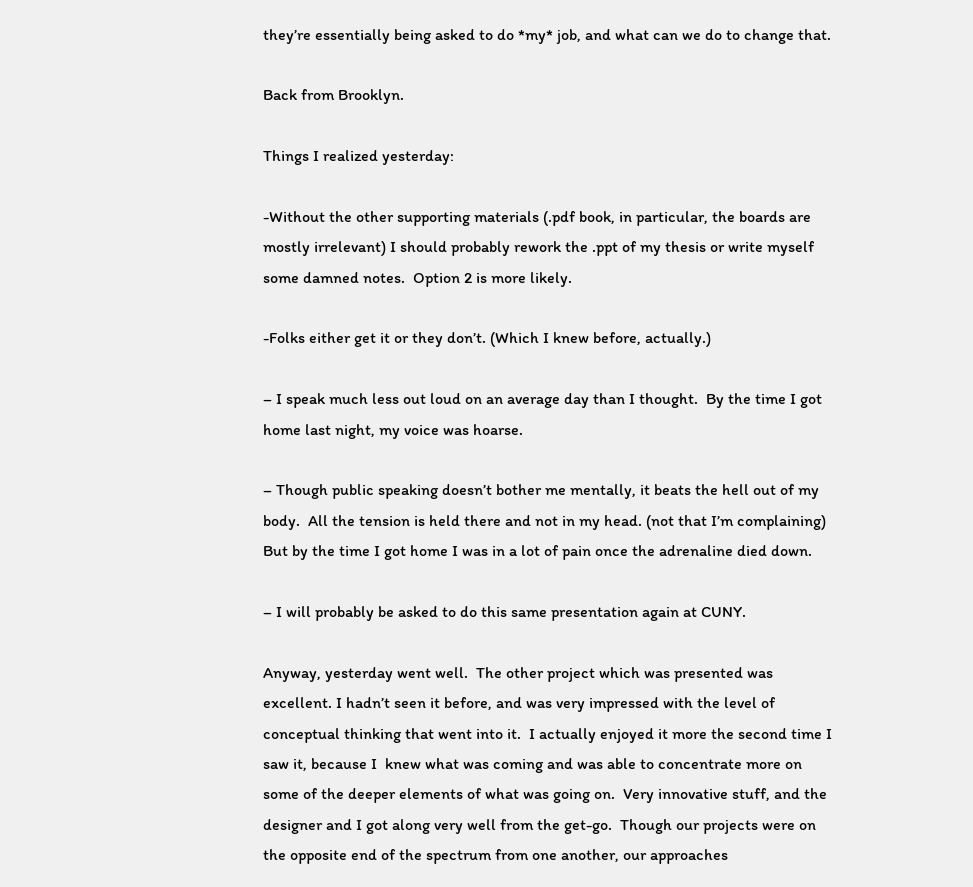they’re essentially being asked to do *my* job, and what can we do to change that.

Back from Brooklyn.

Things I realized yesterday:

-Without the other supporting materials (.pdf book, in particular, the boards are mostly irrelevant) I should probably rework the .ppt of my thesis or write myself some damned notes.  Option 2 is more likely.

-Folks either get it or they don’t. (Which I knew before, actually.)

– I speak much less out loud on an average day than I thought.  By the time I got home last night, my voice was hoarse.

– Though public speaking doesn’t bother me mentally, it beats the hell out of my body.  All the tension is held there and not in my head. (not that I’m complaining) But by the time I got home I was in a lot of pain once the adrenaline died down.

– I will probably be asked to do this same presentation again at CUNY.

Anyway, yesterday went well.  The other project which was presented was excellent. I hadn’t seen it before, and was very impressed with the level of conceptual thinking that went into it.  I actually enjoyed it more the second time I saw it, because I  knew what was coming and was able to concentrate more on some of the deeper elements of what was going on.  Very innovative stuff, and the designer and I got along very well from the get-go.  Though our projects were on the opposite end of the spectrum from one another, our approaches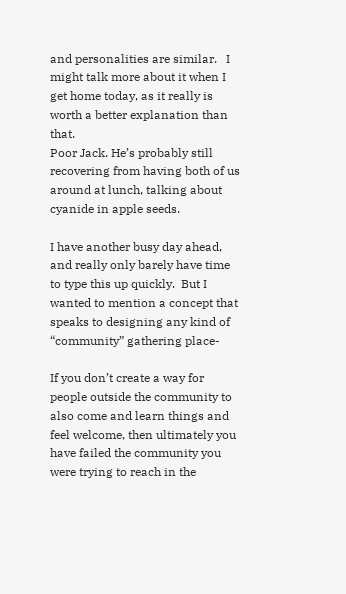and personalities are similar.   I might talk more about it when I get home today, as it really is worth a better explanation than that.
Poor Jack. He’s probably still recovering from having both of us around at lunch, talking about cyanide in apple seeds.

I have another busy day ahead, and really only barely have time to type this up quickly.  But I wanted to mention a concept that speaks to designing any kind of “community” gathering place-

If you don’t create a way for people outside the community to also come and learn things and feel welcome, then ultimately you have failed the community you were trying to reach in the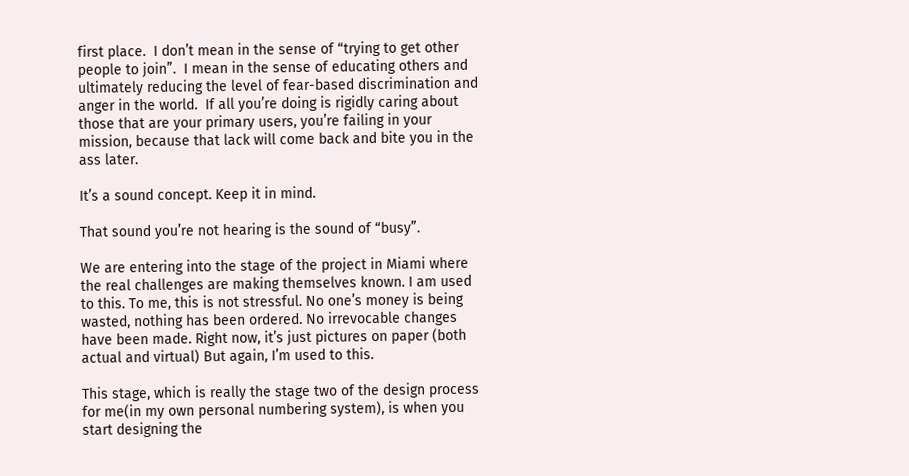first place.  I don’t mean in the sense of “trying to get other people to join”.  I mean in the sense of educating others and ultimately reducing the level of fear-based discrimination and anger in the world.  If all you’re doing is rigidly caring about those that are your primary users, you’re failing in your mission, because that lack will come back and bite you in the ass later.

It’s a sound concept. Keep it in mind.

That sound you’re not hearing is the sound of “busy”.

We are entering into the stage of the project in Miami where the real challenges are making themselves known. I am used to this. To me, this is not stressful. No one’s money is being wasted, nothing has been ordered. No irrevocable changes have been made. Right now, it’s just pictures on paper (both actual and virtual) But again, I’m used to this.

This stage, which is really the stage two of the design process for me(in my own personal numbering system), is when you start designing the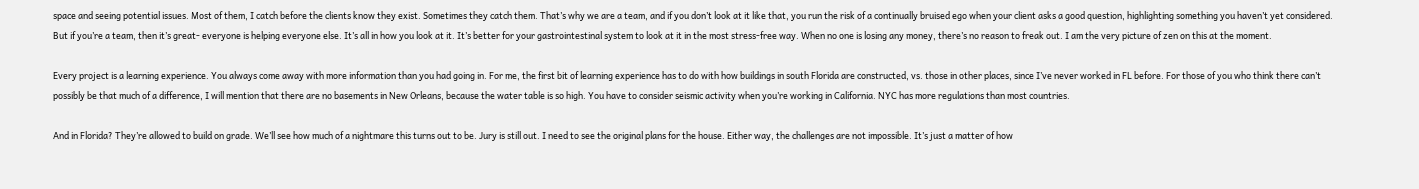space and seeing potential issues. Most of them, I catch before the clients know they exist. Sometimes they catch them. That’s why we are a team, and if you don’t look at it like that, you run the risk of a continually bruised ego when your client asks a good question, highlighting something you haven’t yet considered. But if you’re a team, then it’s great- everyone is helping everyone else. It’s all in how you look at it. It’s better for your gastrointestinal system to look at it in the most stress-free way. When no one is losing any money, there’s no reason to freak out. I am the very picture of zen on this at the moment.

Every project is a learning experience. You always come away with more information than you had going in. For me, the first bit of learning experience has to do with how buildings in south Florida are constructed, vs. those in other places, since I’ve never worked in FL before. For those of you who think there can’t possibly be that much of a difference, I will mention that there are no basements in New Orleans, because the water table is so high. You have to consider seismic activity when you’re working in California. NYC has more regulations than most countries.

And in Florida? They’re allowed to build on grade. We’ll see how much of a nightmare this turns out to be. Jury is still out. I need to see the original plans for the house. Either way, the challenges are not impossible. It’s just a matter of how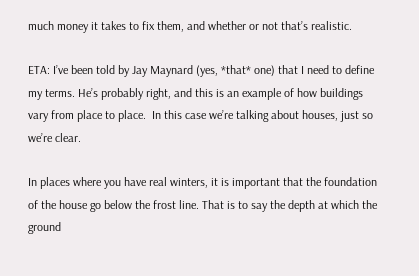much money it takes to fix them, and whether or not that’s realistic.

ETA: I’ve been told by Jay Maynard (yes, *that* one) that I need to define my terms. He’s probably right, and this is an example of how buildings vary from place to place.  In this case we’re talking about houses, just so we’re clear.

In places where you have real winters, it is important that the foundation of the house go below the frost line. That is to say the depth at which the ground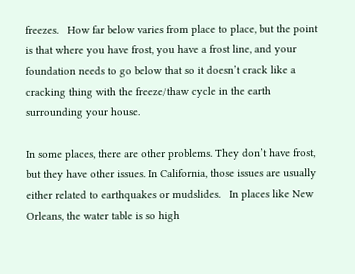freezes.   How far below varies from place to place, but the point is that where you have frost, you have a frost line, and your foundation needs to go below that so it doesn’t crack like a cracking thing with the freeze/thaw cycle in the earth surrounding your house.

In some places, there are other problems. They don’t have frost, but they have other issues. In California, those issues are usually either related to earthquakes or mudslides.   In places like New Orleans, the water table is so high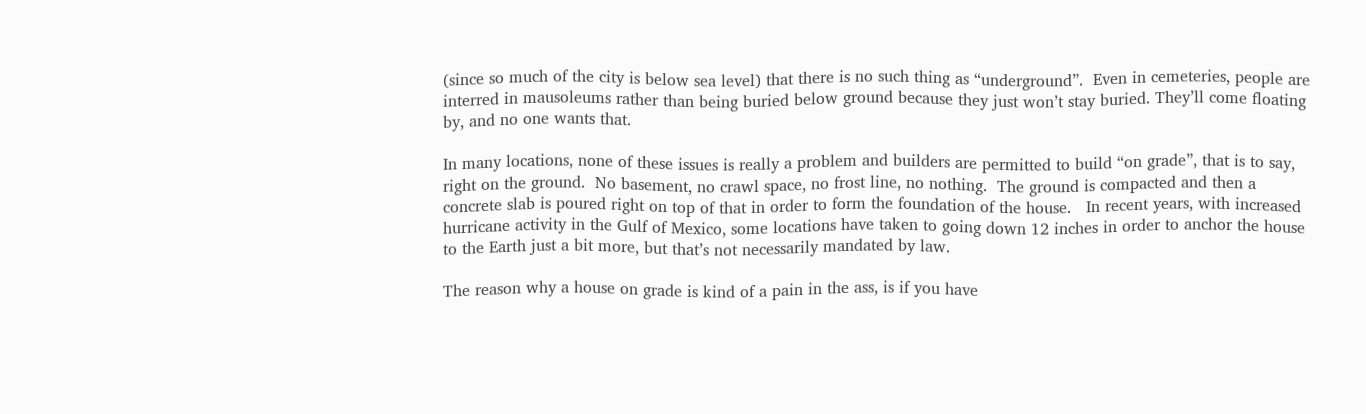(since so much of the city is below sea level) that there is no such thing as “underground”.  Even in cemeteries, people are interred in mausoleums rather than being buried below ground because they just won’t stay buried. They’ll come floating by, and no one wants that.

In many locations, none of these issues is really a problem and builders are permitted to build “on grade”, that is to say, right on the ground.  No basement, no crawl space, no frost line, no nothing.  The ground is compacted and then a concrete slab is poured right on top of that in order to form the foundation of the house.   In recent years, with increased hurricane activity in the Gulf of Mexico, some locations have taken to going down 12 inches in order to anchor the house to the Earth just a bit more, but that’s not necessarily mandated by law.

The reason why a house on grade is kind of a pain in the ass, is if you have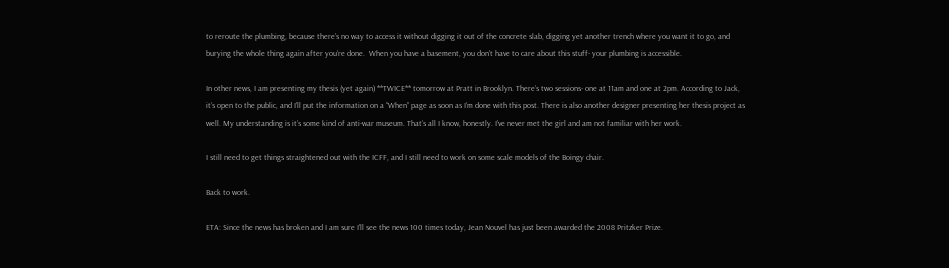to reroute the plumbing, because there’s no way to access it without digging it out of the concrete slab, digging yet another trench where you want it to go, and burying the whole thing again after you’re done.  When you have a basement, you don’t have to care about this stuff- your plumbing is accessible.

In other news, I am presenting my thesis (yet again) **TWICE** tomorrow at Pratt in Brooklyn. There’s two sessions- one at 11am and one at 2pm. According to Jack, it’s open to the public, and I’ll put the information on a “When” page as soon as I’m done with this post. There is also another designer presenting her thesis project as well. My understanding is it’s some kind of anti-war museum. That’s all I know, honestly. I’ve never met the girl and am not familiar with her work.

I still need to get things straightened out with the ICFF, and I still need to work on some scale models of the Boingy chair.

Back to work.

ETA: Since the news has broken and I am sure I’ll see the news 100 times today, Jean Nouvel has just been awarded the 2008 Pritzker Prize.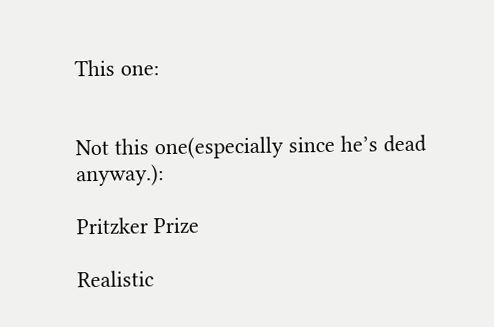This one:


Not this one(especially since he’s dead anyway.):

Pritzker Prize

Realistic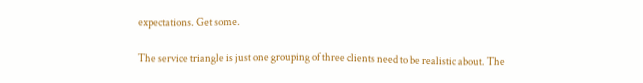expectations. Get some.

The service triangle is just one grouping of three clients need to be realistic about. The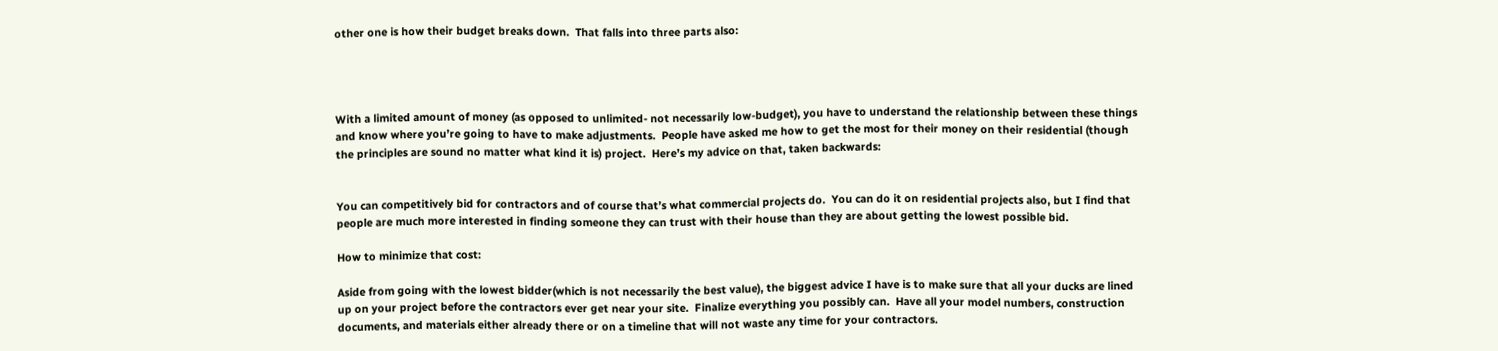other one is how their budget breaks down.  That falls into three parts also:




With a limited amount of money (as opposed to unlimited- not necessarily low-budget), you have to understand the relationship between these things and know where you’re going to have to make adjustments.  People have asked me how to get the most for their money on their residential (though the principles are sound no matter what kind it is) project.  Here’s my advice on that, taken backwards:


You can competitively bid for contractors and of course that’s what commercial projects do.  You can do it on residential projects also, but I find that people are much more interested in finding someone they can trust with their house than they are about getting the lowest possible bid.

How to minimize that cost:

Aside from going with the lowest bidder(which is not necessarily the best value), the biggest advice I have is to make sure that all your ducks are lined up on your project before the contractors ever get near your site.  Finalize everything you possibly can.  Have all your model numbers, construction documents, and materials either already there or on a timeline that will not waste any time for your contractors.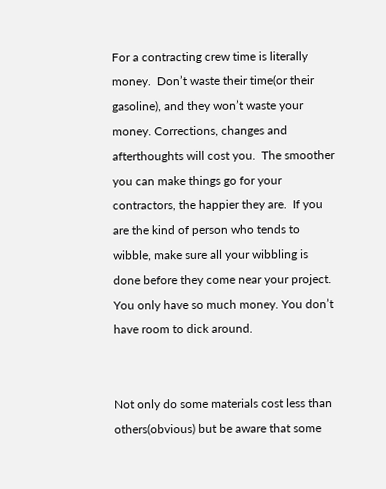For a contracting crew time is literally money.  Don’t waste their time(or their gasoline), and they won’t waste your money. Corrections, changes and afterthoughts will cost you.  The smoother you can make things go for your contractors, the happier they are.  If you are the kind of person who tends to wibble, make sure all your wibbling is done before they come near your project.  You only have so much money. You don’t have room to dick around.


Not only do some materials cost less than others(obvious) but be aware that some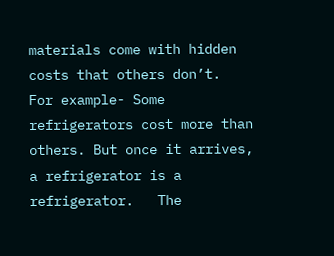materials come with hidden costs that others don’t.  For example- Some refrigerators cost more than others. But once it arrives, a refrigerator is a refrigerator.   The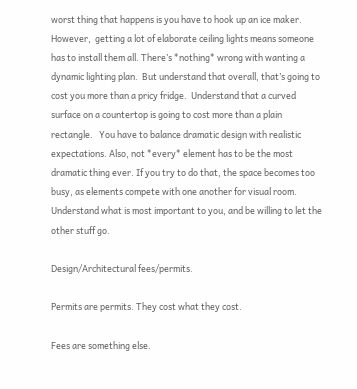worst thing that happens is you have to hook up an ice maker.  However,  getting a lot of elaborate ceiling lights means someone has to install them all. There’s *nothing* wrong with wanting a dynamic lighting plan.  But understand that overall, that’s going to cost you more than a pricy fridge.  Understand that a curved surface on a countertop is going to cost more than a plain rectangle.   You have to balance dramatic design with realistic expectations. Also, not *every* element has to be the most dramatic thing ever. If you try to do that, the space becomes too busy, as elements compete with one another for visual room.  Understand what is most important to you, and be willing to let the other stuff go.

Design/Architectural fees/permits.

Permits are permits. They cost what they cost.

Fees are something else.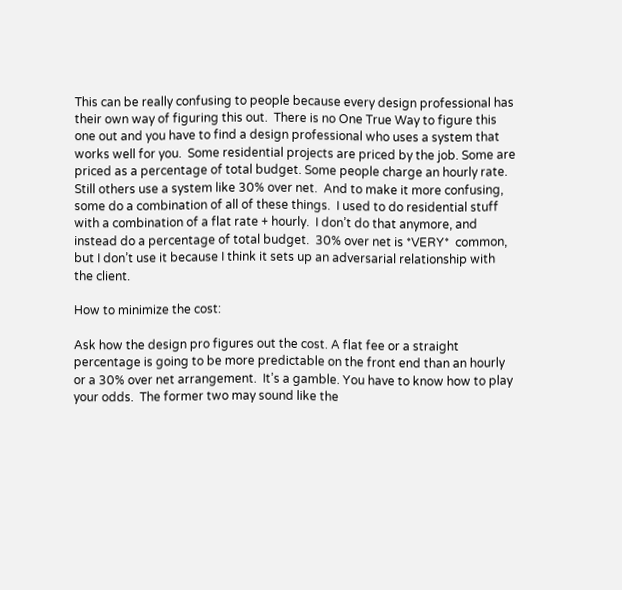This can be really confusing to people because every design professional has their own way of figuring this out.  There is no One True Way to figure this one out and you have to find a design professional who uses a system that works well for you.  Some residential projects are priced by the job. Some are priced as a percentage of total budget. Some people charge an hourly rate.  Still others use a system like 30% over net.  And to make it more confusing, some do a combination of all of these things.  I used to do residential stuff with a combination of a flat rate + hourly.  I don’t do that anymore, and instead do a percentage of total budget.  30% over net is *VERY*  common, but I don’t use it because I think it sets up an adversarial relationship with the client.

How to minimize the cost:

Ask how the design pro figures out the cost. A flat fee or a straight percentage is going to be more predictable on the front end than an hourly or a 30% over net arrangement.  It’s a gamble. You have to know how to play your odds.  The former two may sound like the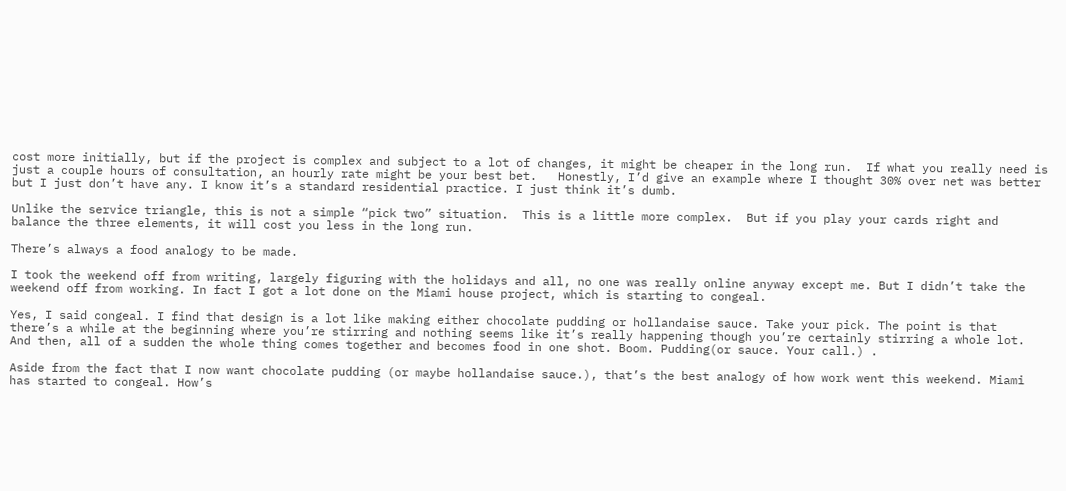cost more initially, but if the project is complex and subject to a lot of changes, it might be cheaper in the long run.  If what you really need is just a couple hours of consultation, an hourly rate might be your best bet.   Honestly, I’d give an example where I thought 30% over net was better but I just don’t have any. I know it’s a standard residential practice. I just think it’s dumb.

Unlike the service triangle, this is not a simple “pick two” situation.  This is a little more complex.  But if you play your cards right and balance the three elements, it will cost you less in the long run.

There’s always a food analogy to be made.

I took the weekend off from writing, largely figuring with the holidays and all, no one was really online anyway except me. But I didn’t take the weekend off from working. In fact I got a lot done on the Miami house project, which is starting to congeal.

Yes, I said congeal. I find that design is a lot like making either chocolate pudding or hollandaise sauce. Take your pick. The point is that there’s a while at the beginning where you’re stirring and nothing seems like it’s really happening though you’re certainly stirring a whole lot. And then, all of a sudden the whole thing comes together and becomes food in one shot. Boom. Pudding(or sauce. Your call.) .

Aside from the fact that I now want chocolate pudding (or maybe hollandaise sauce.), that’s the best analogy of how work went this weekend. Miami has started to congeal. How’s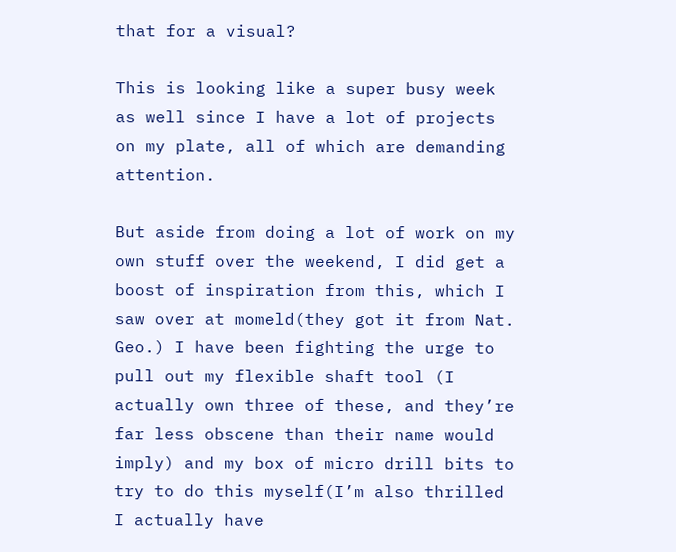that for a visual?

This is looking like a super busy week as well since I have a lot of projects on my plate, all of which are demanding attention.

But aside from doing a lot of work on my own stuff over the weekend, I did get a boost of inspiration from this, which I saw over at momeld(they got it from Nat. Geo.) I have been fighting the urge to pull out my flexible shaft tool (I actually own three of these, and they’re far less obscene than their name would imply) and my box of micro drill bits to try to do this myself(I’m also thrilled I actually have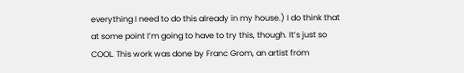everything I need to do this already in my house.) I do think that at some point I’m going to have to try this, though. It’s just so COOL. This work was done by Franc Grom, an artist from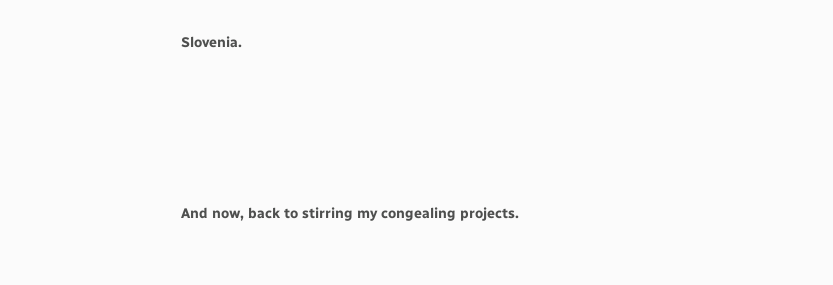Slovenia.





And now, back to stirring my congealing projects.